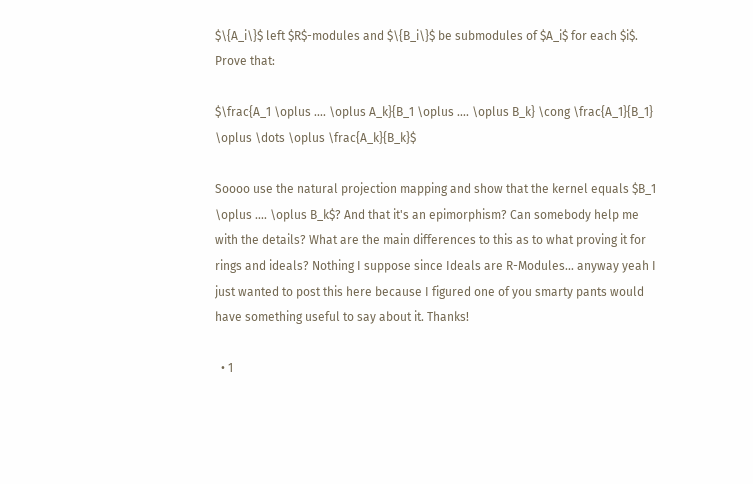$\{A_i\}$ left $R$-modules and $\{B_i\}$ be submodules of $A_i$ for each $i$. Prove that:

$\frac{A_1 \oplus .... \oplus A_k}{B_1 \oplus .... \oplus B_k} \cong \frac{A_1}{B_1} \oplus \dots \oplus \frac{A_k}{B_k}$

Soooo use the natural projection mapping and show that the kernel equals $B_1 \oplus .... \oplus B_k$? And that it's an epimorphism? Can somebody help me with the details? What are the main differences to this as to what proving it for rings and ideals? Nothing I suppose since Ideals are R-Modules... anyway yeah I just wanted to post this here because I figured one of you smarty pants would have something useful to say about it. Thanks!

  • 1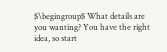$\begingroup$ What details are you wanting? You have the right idea, so start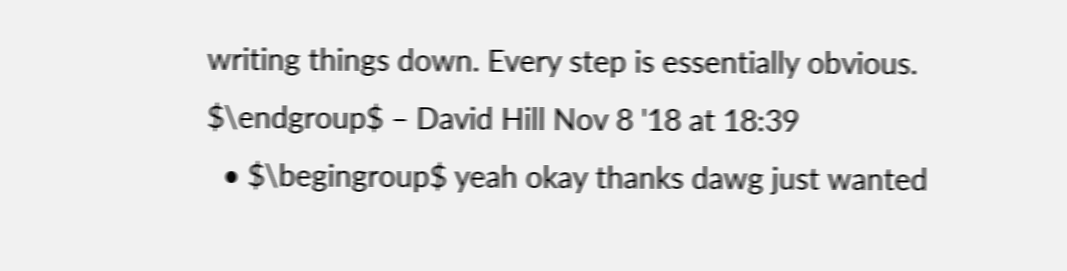writing things down. Every step is essentially obvious. $\endgroup$ – David Hill Nov 8 '18 at 18:39
  • $\begingroup$ yeah okay thanks dawg just wanted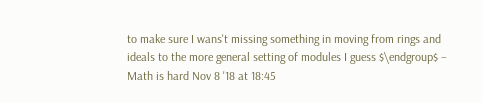to make sure I wans't missing something in moving from rings and ideals to the more general setting of modules I guess $\endgroup$ – Math is hard Nov 8 '18 at 18:45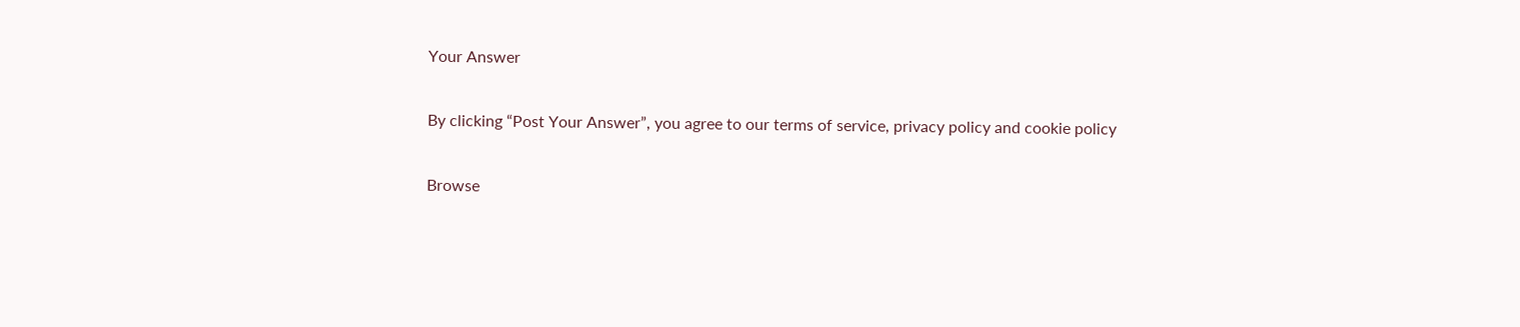Your Answer

By clicking “Post Your Answer”, you agree to our terms of service, privacy policy and cookie policy

Browse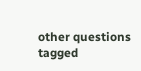other questions tagged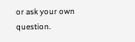or ask your own question.